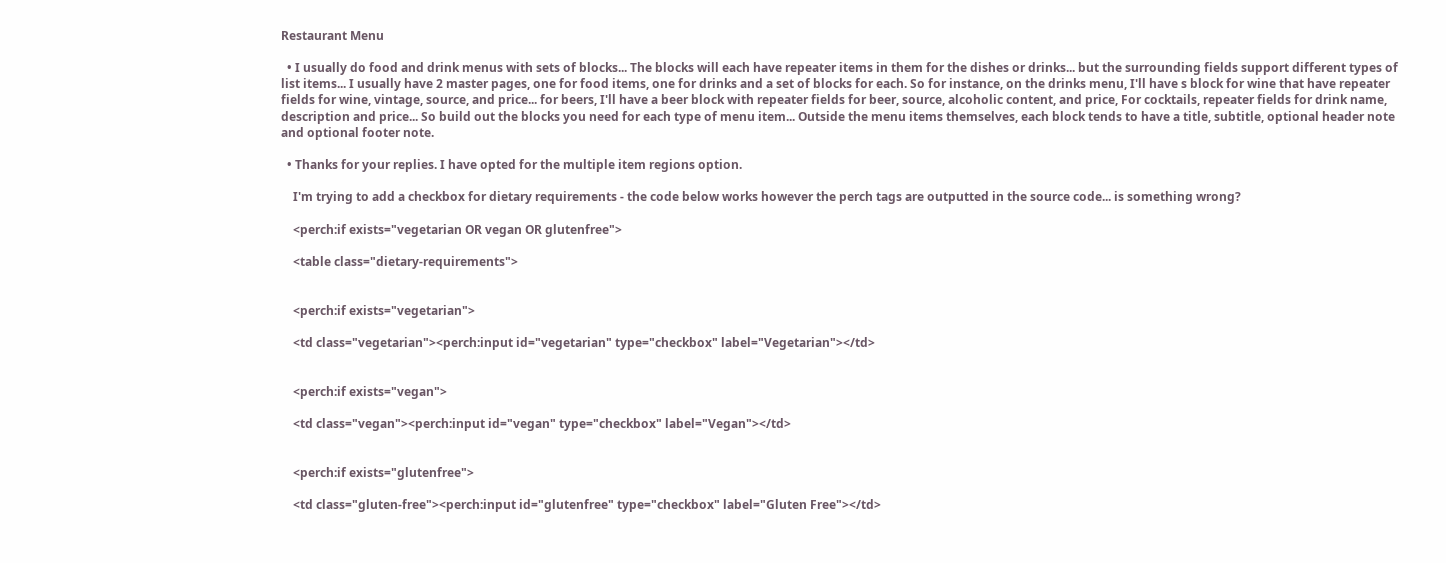Restaurant Menu

  • I usually do food and drink menus with sets of blocks... The blocks will each have repeater items in them for the dishes or drinks... but the surrounding fields support different types of list items... I usually have 2 master pages, one for food items, one for drinks and a set of blocks for each. So for instance, on the drinks menu, I'll have s block for wine that have repeater fields for wine, vintage, source, and price... for beers, I'll have a beer block with repeater fields for beer, source, alcoholic content, and price, For cocktails, repeater fields for drink name, description and price... So build out the blocks you need for each type of menu item... Outside the menu items themselves, each block tends to have a title, subtitle, optional header note and optional footer note.

  • Thanks for your replies. I have opted for the multiple item regions option.

    I'm trying to add a checkbox for dietary requirements - the code below works however the perch tags are outputted in the source code... is something wrong?

    <perch:if exists="vegetarian OR vegan OR glutenfree">

    <table class="dietary-requirements">


    <perch:if exists="vegetarian">

    <td class="vegetarian"><perch:input id="vegetarian" type="checkbox" label="Vegetarian"></td>


    <perch:if exists="vegan">

    <td class="vegan"><perch:input id="vegan" type="checkbox" label="Vegan"></td>


    <perch:if exists="glutenfree">

    <td class="gluten-free"><perch:input id="glutenfree" type="checkbox" label="Gluten Free"></td>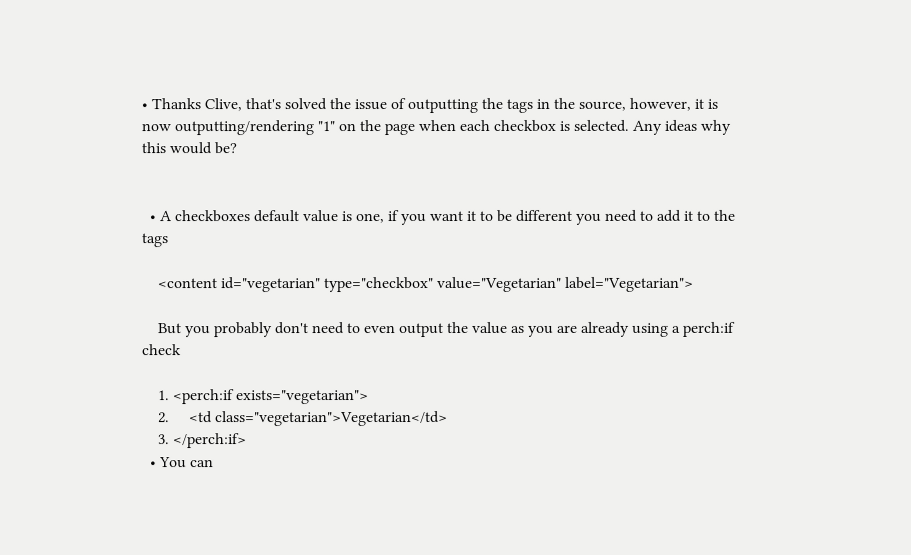• Thanks Clive, that's solved the issue of outputting the tags in the source, however, it is now outputting/rendering "1" on the page when each checkbox is selected. Any ideas why this would be?


  • A checkboxes default value is one, if you want it to be different you need to add it to the tags

    <content id="vegetarian" type="checkbox" value="Vegetarian" label="Vegetarian">

    But you probably don't need to even output the value as you are already using a perch:if check

    1. <perch:if exists="vegetarian">
    2.     <td class="vegetarian">Vegetarian</td>
    3. </perch:if>
  • You can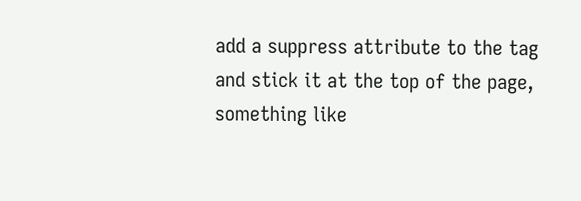add a suppress attribute to the tag and stick it at the top of the page, something like